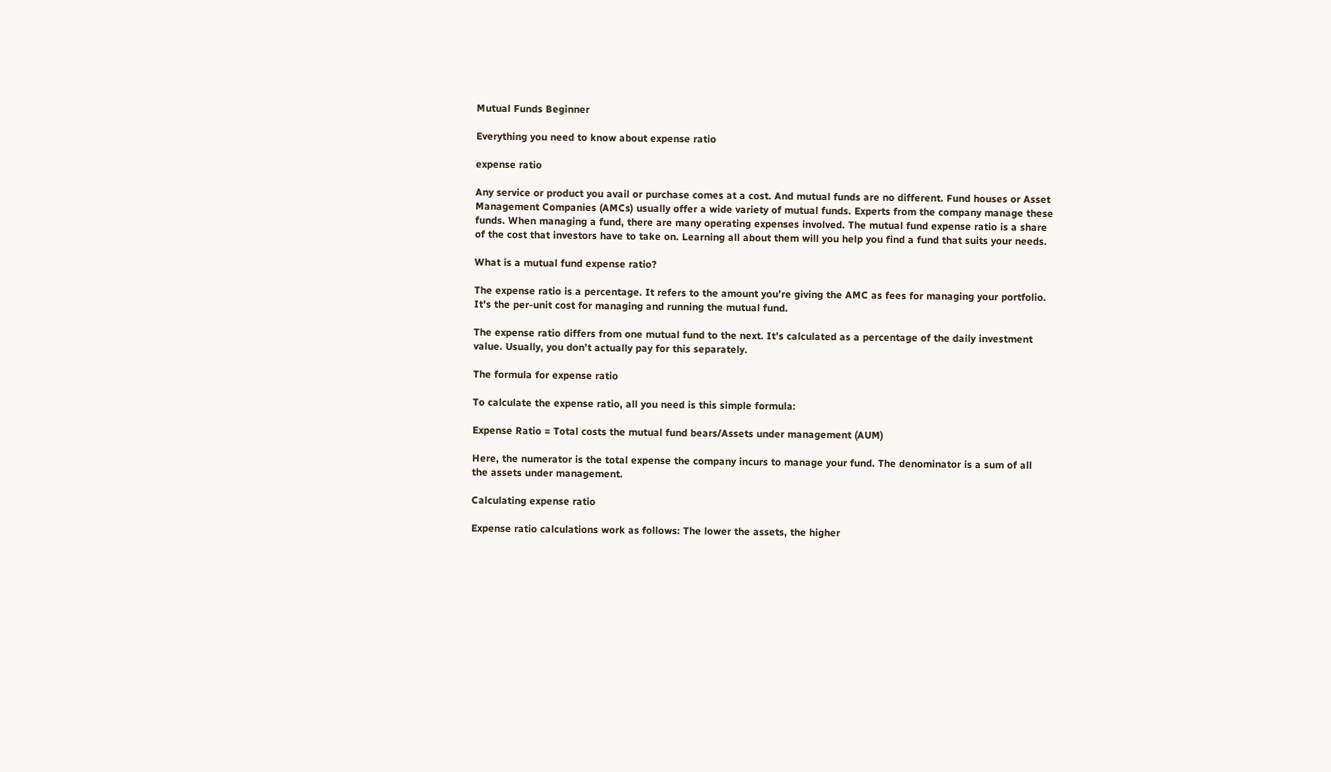Mutual Funds Beginner

Everything you need to know about expense ratio

expense ratio

Any service or product you avail or purchase comes at a cost. And mutual funds are no different. Fund houses or Asset Management Companies (AMCs) usually offer a wide variety of mutual funds. Experts from the company manage these funds. When managing a fund, there are many operating expenses involved. The mutual fund expense ratio is a share of the cost that investors have to take on. Learning all about them will you help you find a fund that suits your needs.

What is a mutual fund expense ratio?

The expense ratio is a percentage. It refers to the amount you’re giving the AMC as fees for managing your portfolio. It’s the per-unit cost for managing and running the mutual fund.

The expense ratio differs from one mutual fund to the next. It’s calculated as a percentage of the daily investment value. Usually, you don’t actually pay for this separately.

The formula for expense ratio

To calculate the expense ratio, all you need is this simple formula:

Expense Ratio = Total costs the mutual fund bears/Assets under management (AUM)

Here, the numerator is the total expense the company incurs to manage your fund. The denominator is a sum of all the assets under management.

Calculating expense ratio

Expense ratio calculations work as follows: The lower the assets, the higher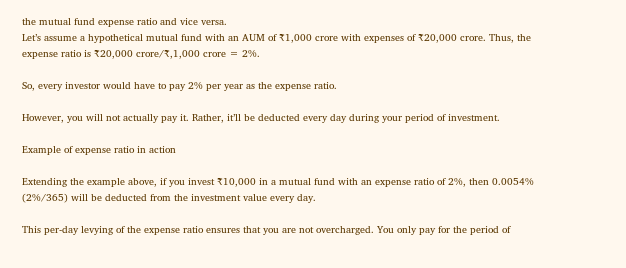the mutual fund expense ratio and vice versa.
Let’s assume a hypothetical mutual fund with an AUM of ₹1,000 crore with expenses of ₹20,000 crore. Thus, the expense ratio is ₹20,000 crore/₹,1,000 crore = 2%.

So, every investor would have to pay 2% per year as the expense ratio.

However, you will not actually pay it. Rather, it’ll be deducted every day during your period of investment.

Example of expense ratio in action

Extending the example above, if you invest ₹10,000 in a mutual fund with an expense ratio of 2%, then 0.0054% (2%/365) will be deducted from the investment value every day.

This per-day levying of the expense ratio ensures that you are not overcharged. You only pay for the period of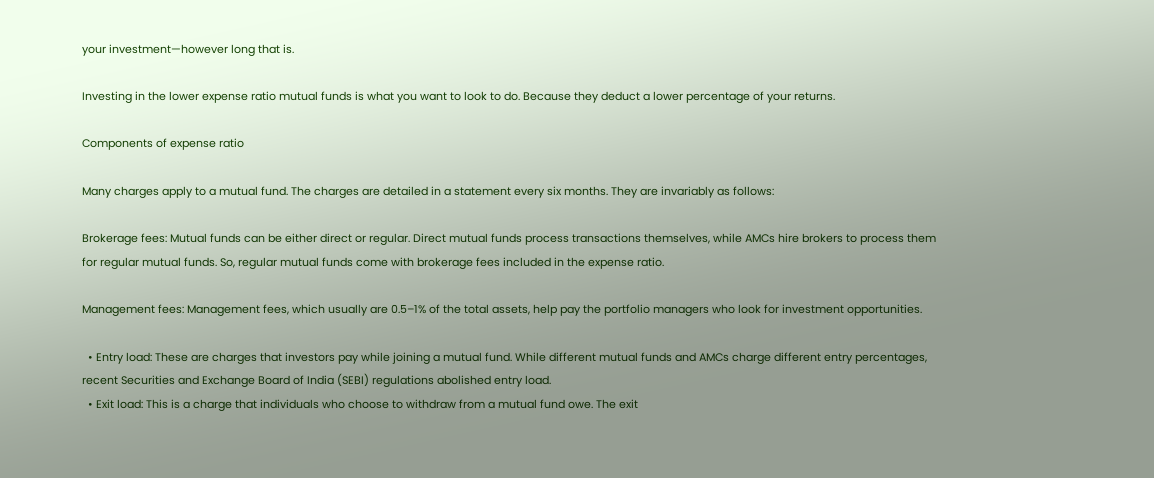your investment—however long that is.

Investing in the lower expense ratio mutual funds is what you want to look to do. Because they deduct a lower percentage of your returns.

Components of expense ratio

Many charges apply to a mutual fund. The charges are detailed in a statement every six months. They are invariably as follows:

Brokerage fees: Mutual funds can be either direct or regular. Direct mutual funds process transactions themselves, while AMCs hire brokers to process them for regular mutual funds. So, regular mutual funds come with brokerage fees included in the expense ratio.

Management fees: Management fees, which usually are 0.5–1% of the total assets, help pay the portfolio managers who look for investment opportunities.

  • Entry load: These are charges that investors pay while joining a mutual fund. While different mutual funds and AMCs charge different entry percentages, recent Securities and Exchange Board of India (SEBI) regulations abolished entry load.
  • Exit load: This is a charge that individuals who choose to withdraw from a mutual fund owe. The exit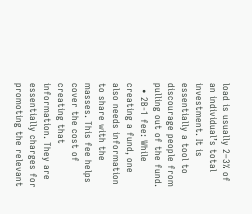load is usually 2–3% of an individual’s total investment. It is essentially a tool to discourage people from pulling out of the fund.
  • 2B-1 fee: While creating a fund, one also needs information to share with the masses. This fee helps cover the cost of creating that information. They are essentially charges for promoting the relevant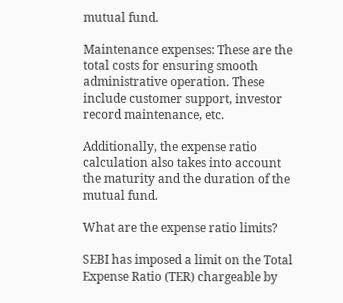mutual fund.

Maintenance expenses: These are the total costs for ensuring smooth administrative operation. These include customer support, investor record maintenance, etc.

Additionally, the expense ratio calculation also takes into account the maturity and the duration of the mutual fund.

What are the expense ratio limits?

SEBI has imposed a limit on the Total Expense Ratio (TER) chargeable by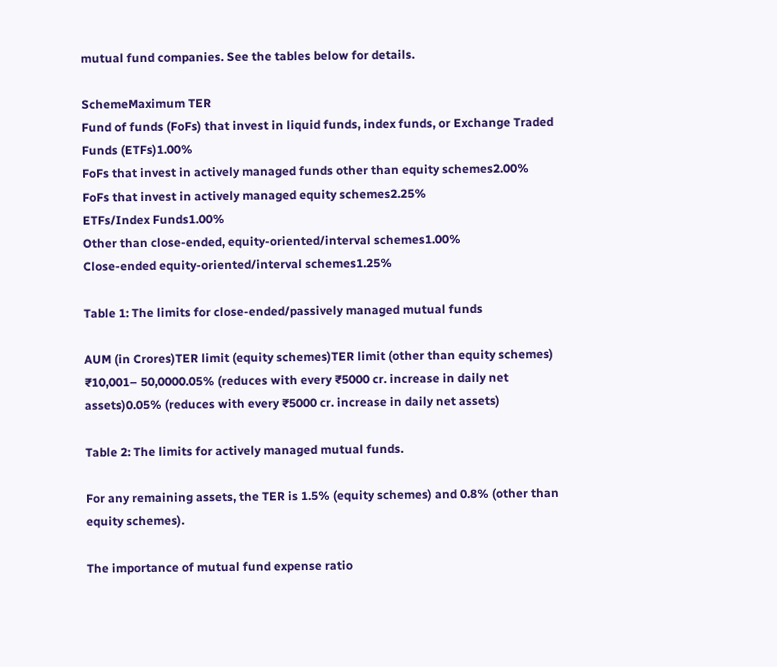mutual fund companies. See the tables below for details.

SchemeMaximum TER
Fund of funds (FoFs) that invest in liquid funds, index funds, or Exchange Traded Funds (ETFs)1.00%
FoFs that invest in actively managed funds other than equity schemes2.00%
FoFs that invest in actively managed equity schemes2.25%
ETFs/Index Funds1.00%
Other than close-ended, equity-oriented/interval schemes1.00%
Close-ended equity-oriented/interval schemes1.25%

Table 1: The limits for close-ended/passively managed mutual funds

AUM (in Crores)TER limit (equity schemes)TER limit (other than equity schemes)
₹10,001– 50,0000.05% (reduces with every ₹5000 cr. increase in daily net assets)0.05% (reduces with every ₹5000 cr. increase in daily net assets)

Table 2: The limits for actively managed mutual funds.

For any remaining assets, the TER is 1.5% (equity schemes) and 0.8% (other than equity schemes).

The importance of mutual fund expense ratio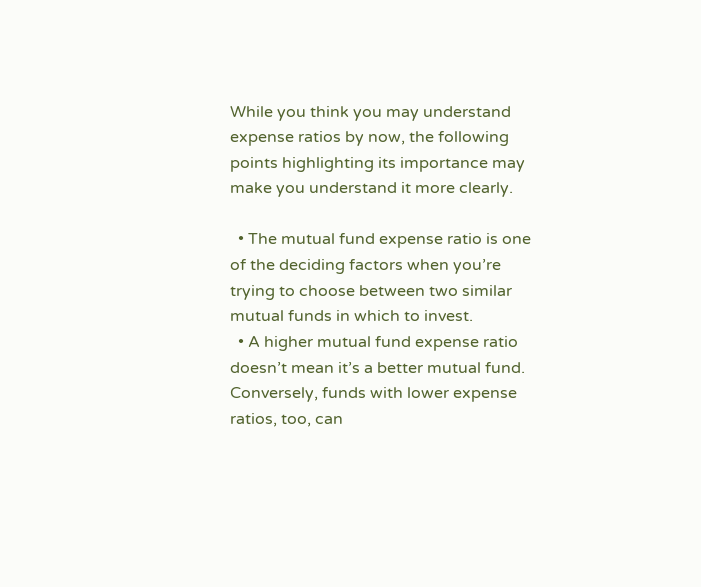While you think you may understand expense ratios by now, the following points highlighting its importance may make you understand it more clearly.

  • The mutual fund expense ratio is one of the deciding factors when you’re trying to choose between two similar mutual funds in which to invest.
  • A higher mutual fund expense ratio doesn’t mean it’s a better mutual fund. Conversely, funds with lower expense ratios, too, can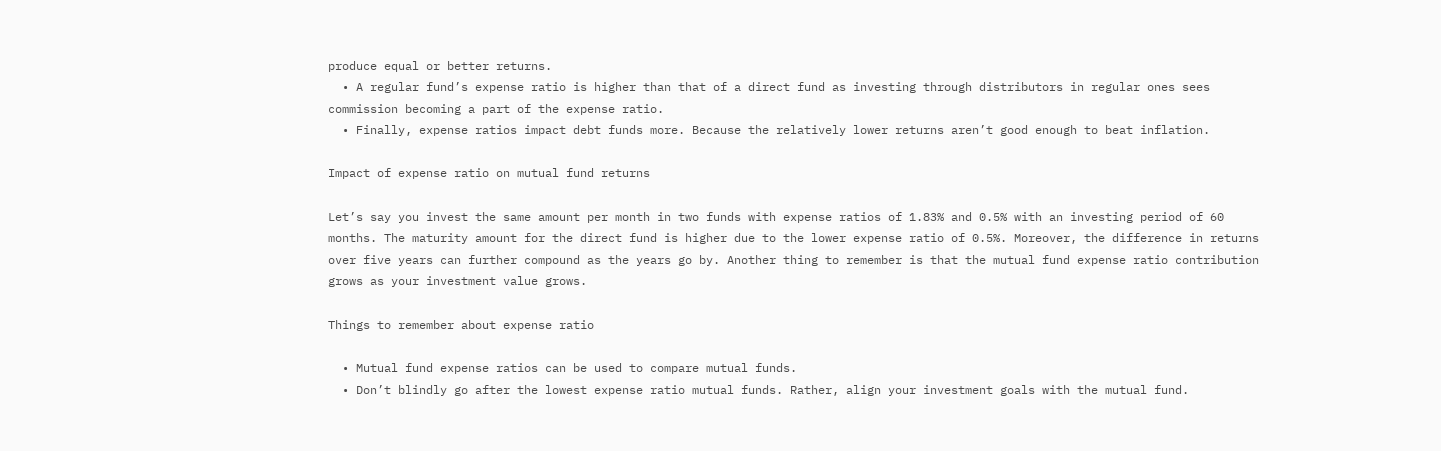produce equal or better returns.
  • A regular fund’s expense ratio is higher than that of a direct fund as investing through distributors in regular ones sees commission becoming a part of the expense ratio.
  • Finally, expense ratios impact debt funds more. Because the relatively lower returns aren’t good enough to beat inflation.

Impact of expense ratio on mutual fund returns

Let’s say you invest the same amount per month in two funds with expense ratios of 1.83% and 0.5% with an investing period of 60 months. The maturity amount for the direct fund is higher due to the lower expense ratio of 0.5%. Moreover, the difference in returns over five years can further compound as the years go by. Another thing to remember is that the mutual fund expense ratio contribution grows as your investment value grows.

Things to remember about expense ratio

  • Mutual fund expense ratios can be used to compare mutual funds.
  • Don’t blindly go after the lowest expense ratio mutual funds. Rather, align your investment goals with the mutual fund.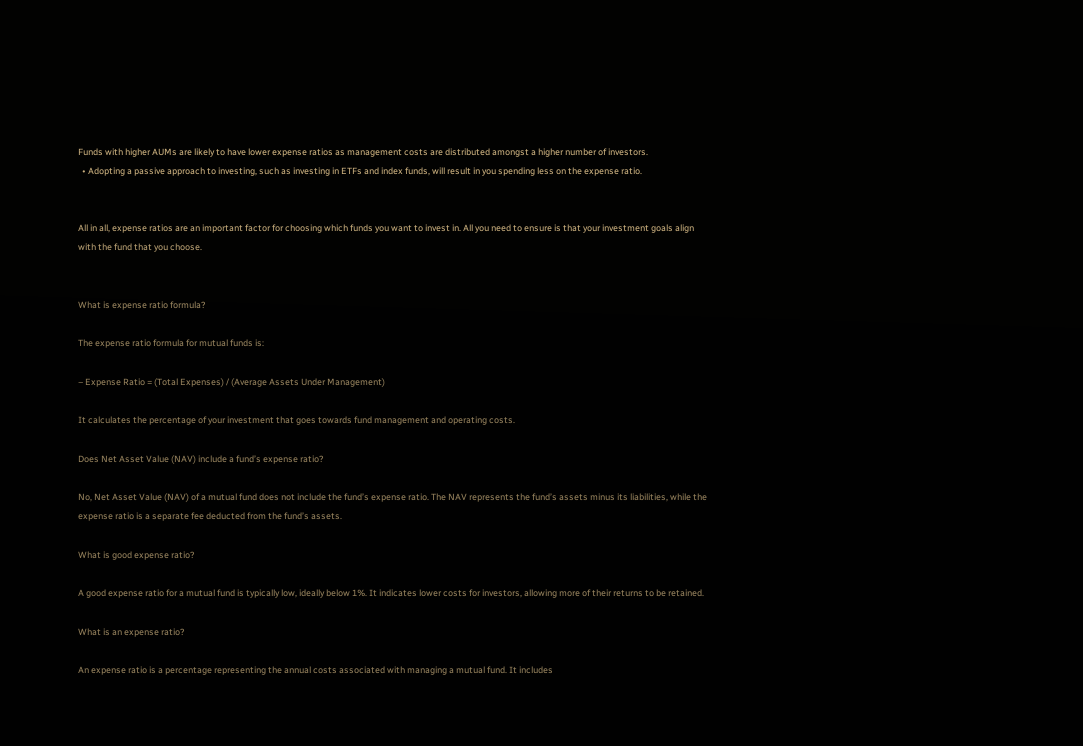Funds with higher AUMs are likely to have lower expense ratios as management costs are distributed amongst a higher number of investors.
  • Adopting a passive approach to investing, such as investing in ETFs and index funds, will result in you spending less on the expense ratio.


All in all, expense ratios are an important factor for choosing which funds you want to invest in. All you need to ensure is that your investment goals align with the fund that you choose.


What is expense ratio formula?

The expense ratio formula for mutual funds is:

– Expense Ratio = (Total Expenses) / (Average Assets Under Management)

It calculates the percentage of your investment that goes towards fund management and operating costs.

Does Net Asset Value (NAV) include a fund’s expense ratio?

No, Net Asset Value (NAV) of a mutual fund does not include the fund’s expense ratio. The NAV represents the fund’s assets minus its liabilities, while the expense ratio is a separate fee deducted from the fund’s assets.

What is good expense ratio?

A good expense ratio for a mutual fund is typically low, ideally below 1%. It indicates lower costs for investors, allowing more of their returns to be retained.

What is an expense ratio?

An expense ratio is a percentage representing the annual costs associated with managing a mutual fund. It includes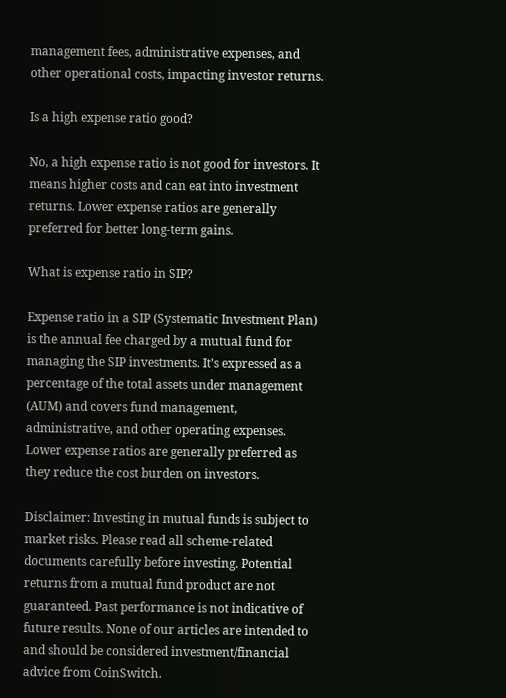management fees, administrative expenses, and other operational costs, impacting investor returns.

Is a high expense ratio good?

No, a high expense ratio is not good for investors. It means higher costs and can eat into investment returns. Lower expense ratios are generally preferred for better long-term gains.

What is expense ratio in SIP?

Expense ratio in a SIP (Systematic Investment Plan) is the annual fee charged by a mutual fund for managing the SIP investments. It’s expressed as a percentage of the total assets under management (AUM) and covers fund management, administrative, and other operating expenses. Lower expense ratios are generally preferred as they reduce the cost burden on investors.

Disclaimer: Investing in mutual funds is subject to market risks. Please read all scheme-related documents carefully before investing. Potential returns from a mutual fund product are not guaranteed. Past performance is not indicative of future results. None of our articles are intended to and should be considered investment/financial advice from CoinSwitch.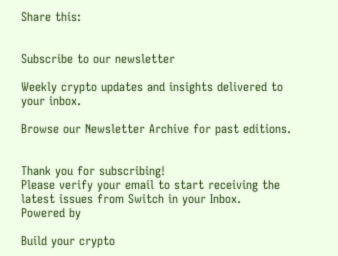Share this:


Subscribe to our newsletter

Weekly crypto updates and insights delivered to your inbox.

Browse our Newsletter Archive for past editions.


Thank you for subscribing!
Please verify your email to start receiving the latest issues from Switch in your Inbox.
Powered by

Build your crypto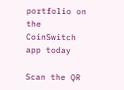portfolio on the
CoinSwitch app today

Scan the QR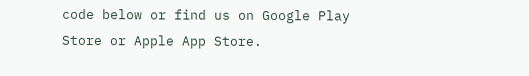code below or find us on Google Play
Store or Apple App Store.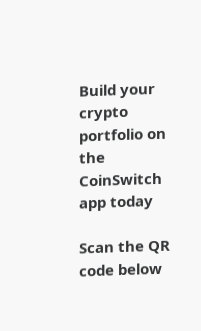Build your crypto portfolio on the
CoinSwitch app today

Scan the QR code below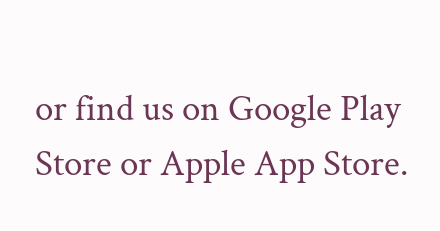or find us on Google Play Store or Apple App Store.